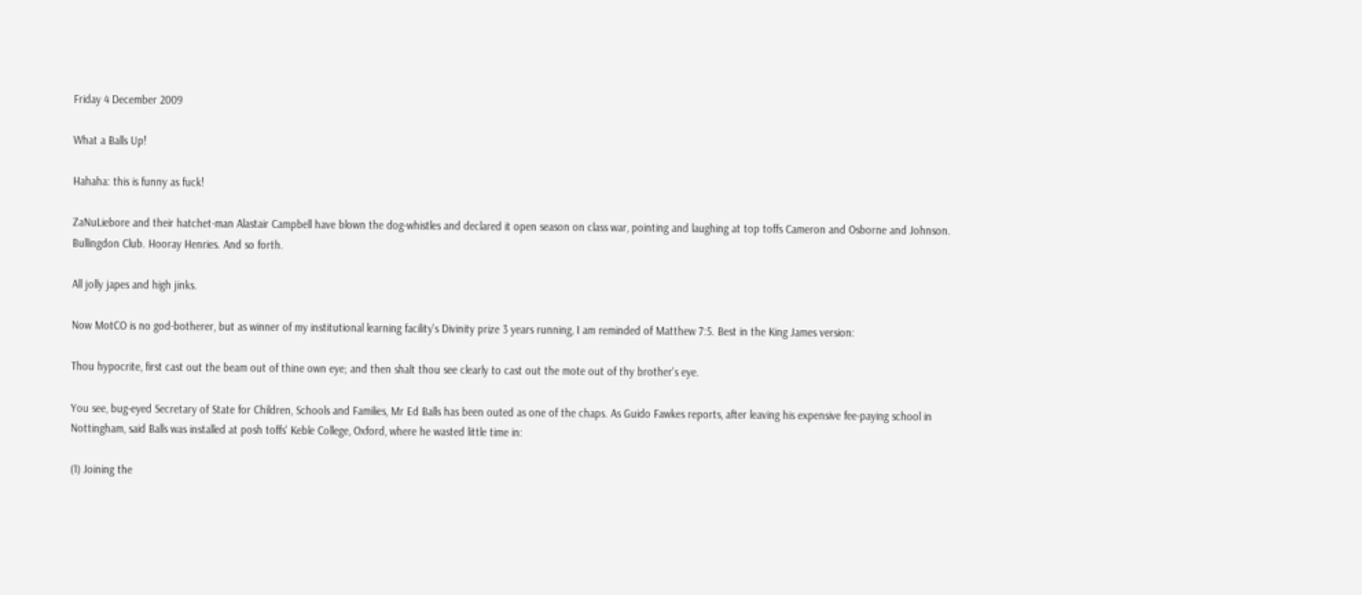Friday 4 December 2009

What a Balls Up!

Hahaha: this is funny as fuck!

ZaNuLiebore and their hatchet-man Alastair Campbell have blown the dog-whistles and declared it open season on class war, pointing and laughing at top toffs Cameron and Osborne and Johnson. Bullingdon Club. Hooray Henries. And so forth.

All jolly japes and high jinks.

Now MotCO is no god-botherer, but as winner of my institutional learning facility's Divinity prize 3 years running, I am reminded of Matthew 7:5. Best in the King James version:

Thou hypocrite, first cast out the beam out of thine own eye; and then shalt thou see clearly to cast out the mote out of thy brother's eye.

You see, bug-eyed Secretary of State for Children, Schools and Families, Mr Ed Balls has been outed as one of the chaps. As Guido Fawkes reports, after leaving his expensive fee-paying school in Nottingham, said Balls was installed at posh toffs' Keble College, Oxford, where he wasted little time in:

(1) Joining the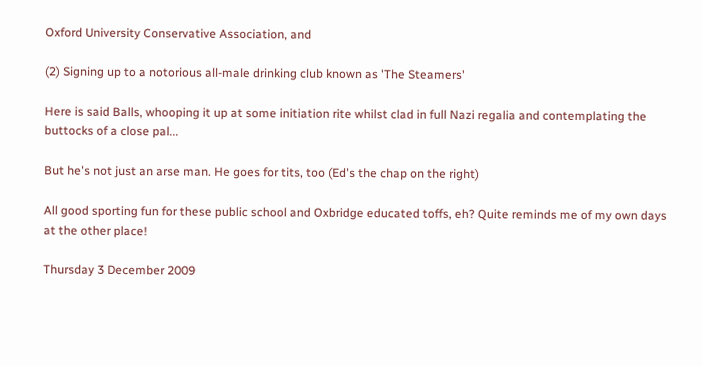Oxford University Conservative Association, and

(2) Signing up to a notorious all-male drinking club known as 'The Steamers'

Here is said Balls, whooping it up at some initiation rite whilst clad in full Nazi regalia and contemplating the buttocks of a close pal...

But he's not just an arse man. He goes for tits, too (Ed's the chap on the right)

All good sporting fun for these public school and Oxbridge educated toffs, eh? Quite reminds me of my own days at the other place!

Thursday 3 December 2009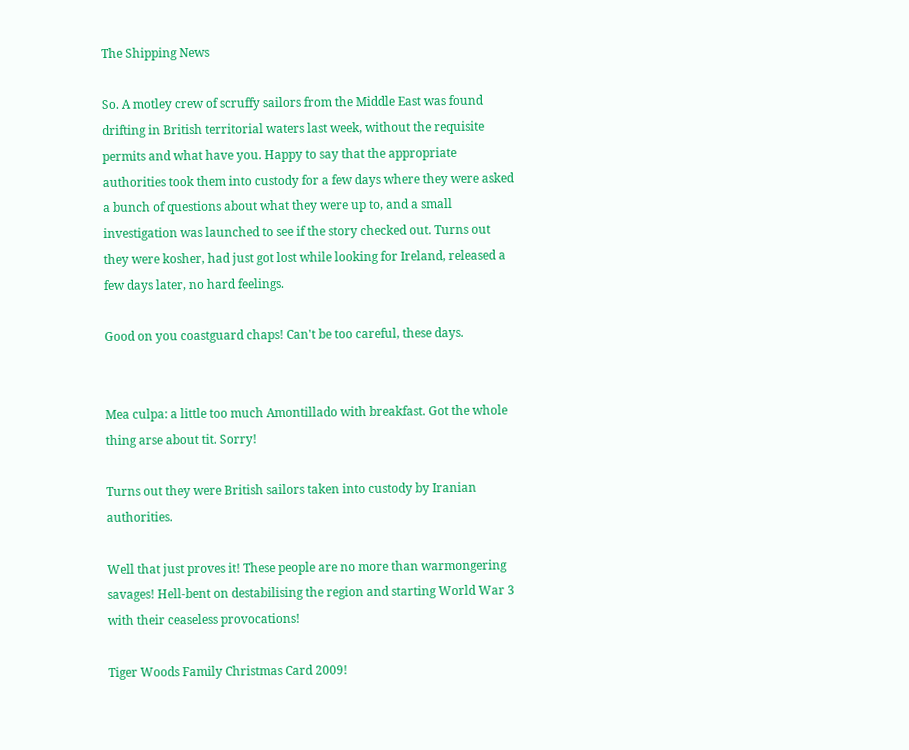The Shipping News

So. A motley crew of scruffy sailors from the Middle East was found drifting in British territorial waters last week, without the requisite permits and what have you. Happy to say that the appropriate authorities took them into custody for a few days where they were asked a bunch of questions about what they were up to, and a small investigation was launched to see if the story checked out. Turns out they were kosher, had just got lost while looking for Ireland, released a few days later, no hard feelings.

Good on you coastguard chaps! Can't be too careful, these days.


Mea culpa: a little too much Amontillado with breakfast. Got the whole thing arse about tit. Sorry!

Turns out they were British sailors taken into custody by Iranian authorities.

Well that just proves it! These people are no more than warmongering savages! Hell-bent on destabilising the region and starting World War 3 with their ceaseless provocations!

Tiger Woods Family Christmas Card 2009!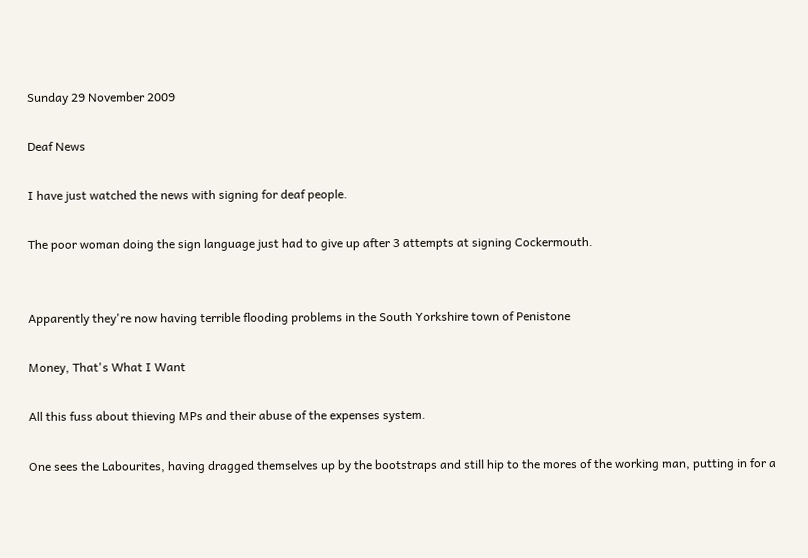Sunday 29 November 2009

Deaf News

I have just watched the news with signing for deaf people.

The poor woman doing the sign language just had to give up after 3 attempts at signing Cockermouth.


Apparently they're now having terrible flooding problems in the South Yorkshire town of Penistone

Money, That's What I Want

All this fuss about thieving MPs and their abuse of the expenses system.

One sees the Labourites, having dragged themselves up by the bootstraps and still hip to the mores of the working man, putting in for a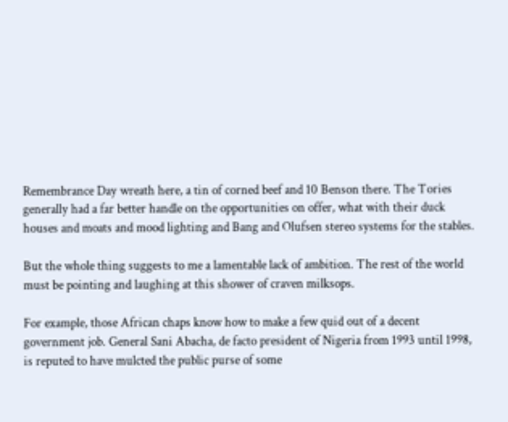Remembrance Day wreath here, a tin of corned beef and 10 Benson there. The Tories generally had a far better handle on the opportunities on offer, what with their duck houses and moats and mood lighting and Bang and Olufsen stereo systems for the stables.

But the whole thing suggests to me a lamentable lack of ambition. The rest of the world must be pointing and laughing at this shower of craven milksops.

For example, those African chaps know how to make a few quid out of a decent government job. General Sani Abacha, de facto president of Nigeria from 1993 until 1998, is reputed to have mulcted the public purse of some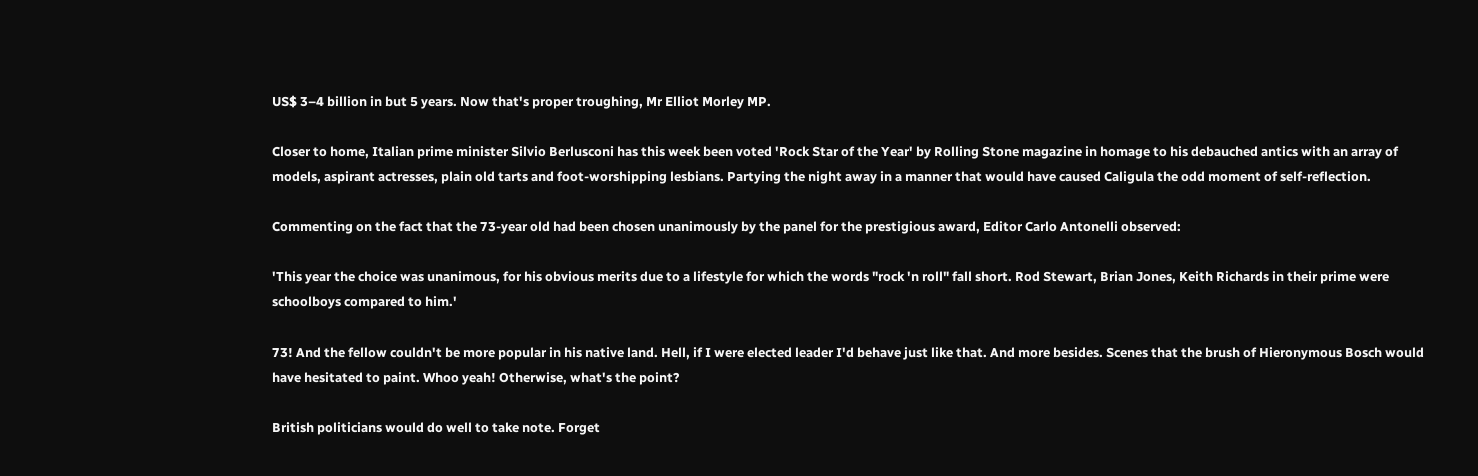US$ 3–4 billion in but 5 years. Now that's proper troughing, Mr Elliot Morley MP.

Closer to home, Italian prime minister Silvio Berlusconi has this week been voted 'Rock Star of the Year' by Rolling Stone magazine in homage to his debauched antics with an array of models, aspirant actresses, plain old tarts and foot-worshipping lesbians. Partying the night away in a manner that would have caused Caligula the odd moment of self-reflection.

Commenting on the fact that the 73-year old had been chosen unanimously by the panel for the prestigious award, Editor Carlo Antonelli observed:

'This year the choice was unanimous, for his obvious merits due to a lifestyle for which the words "rock 'n roll" fall short. Rod Stewart, Brian Jones, Keith Richards in their prime were schoolboys compared to him.'

73! And the fellow couldn't be more popular in his native land. Hell, if I were elected leader I'd behave just like that. And more besides. Scenes that the brush of Hieronymous Bosch would have hesitated to paint. Whoo yeah! Otherwise, what's the point?

British politicians would do well to take note. Forget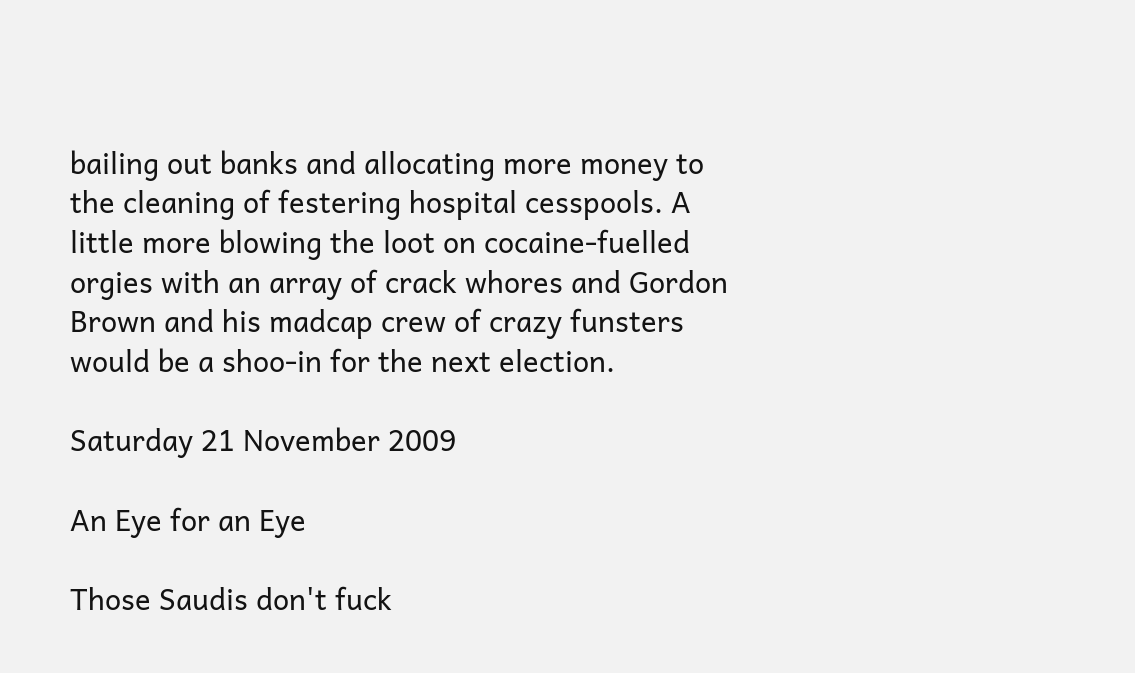bailing out banks and allocating more money to the cleaning of festering hospital cesspools. A little more blowing the loot on cocaine-fuelled orgies with an array of crack whores and Gordon Brown and his madcap crew of crazy funsters would be a shoo-in for the next election.

Saturday 21 November 2009

An Eye for an Eye

Those Saudis don't fuck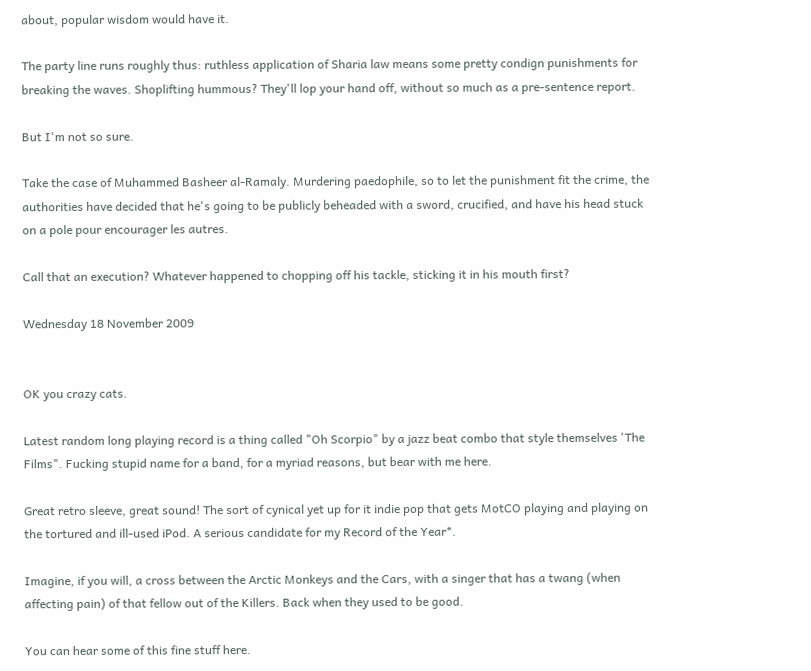about, popular wisdom would have it.

The party line runs roughly thus: ruthless application of Sharia law means some pretty condign punishments for breaking the waves. Shoplifting hummous? They'll lop your hand off, without so much as a pre-sentence report.

But I'm not so sure.

Take the case of Muhammed Basheer al-Ramaly. Murdering paedophile, so to let the punishment fit the crime, the authorities have decided that he's going to be publicly beheaded with a sword, crucified, and have his head stuck on a pole pour encourager les autres.

Call that an execution? Whatever happened to chopping off his tackle, sticking it in his mouth first?

Wednesday 18 November 2009


OK you crazy cats.

Latest random long playing record is a thing called "Oh Scorpio" by a jazz beat combo that style themselves 'The Films". Fucking stupid name for a band, for a myriad reasons, but bear with me here.

Great retro sleeve, great sound! The sort of cynical yet up for it indie pop that gets MotCO playing and playing on the tortured and ill-used iPod. A serious candidate for my Record of the Year*.

Imagine, if you will, a cross between the Arctic Monkeys and the Cars, with a singer that has a twang (when affecting pain) of that fellow out of the Killers. Back when they used to be good.

You can hear some of this fine stuff here.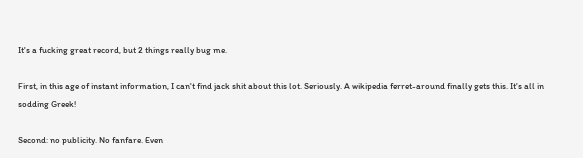It's a fucking great record, but 2 things really bug me.

First, in this age of instant information, I can't find jack shit about this lot. Seriously. A wikipedia ferret-around finally gets this. It's all in sodding Greek!

Second: no publicity. No fanfare. Even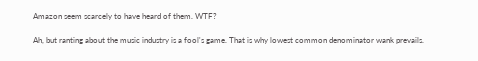Amazon seem scarcely to have heard of them. WTF?

Ah, but ranting about the music industry is a fool's game. That is why lowest common denominator wank prevails.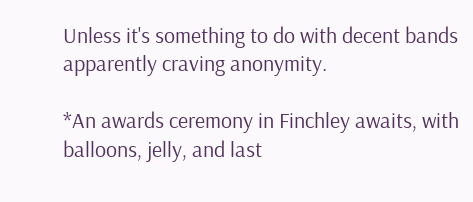Unless it's something to do with decent bands apparently craving anonymity.

*An awards ceremony in Finchley awaits, with balloons, jelly, and last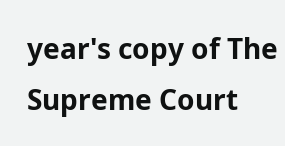year's copy of The Supreme Court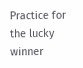Practice for the lucky winner